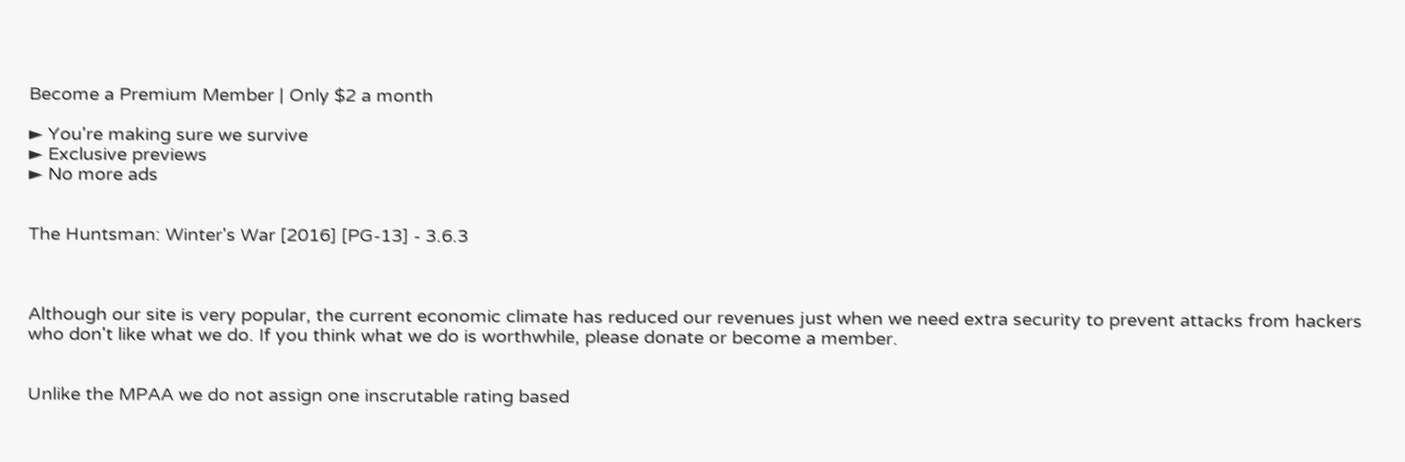Become a Premium Member | Only $2 a month

► You're making sure we survive
► Exclusive previews
► No more ads


The Huntsman: Winter's War [2016] [PG-13] - 3.6.3



Although our site is very popular, the current economic climate has reduced our revenues just when we need extra security to prevent attacks from hackers who don't like what we do. If you think what we do is worthwhile, please donate or become a member.


Unlike the MPAA we do not assign one inscrutable rating based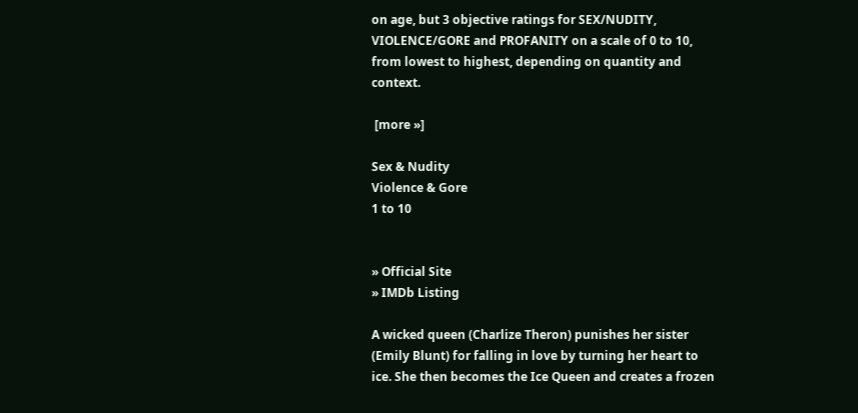on age, but 3 objective ratings for SEX/NUDITY, VIOLENCE/GORE and PROFANITY on a scale of 0 to 10, from lowest to highest, depending on quantity and context.

 [more »]

Sex & Nudity
Violence & Gore
1 to 10


» Official Site
» IMDb Listing

A wicked queen (Charlize Theron) punishes her sister (Emily Blunt) for falling in love by turning her heart to ice. She then becomes the Ice Queen and creates a frozen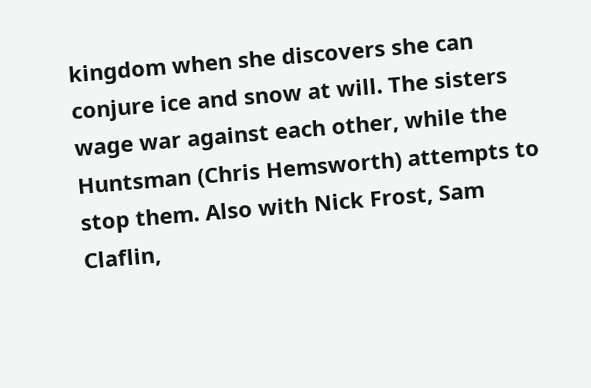kingdom when she discovers she can conjure ice and snow at will. The sisters wage war against each other, while the Huntsman (Chris Hemsworth) attempts to stop them. Also with Nick Frost, Sam Claflin,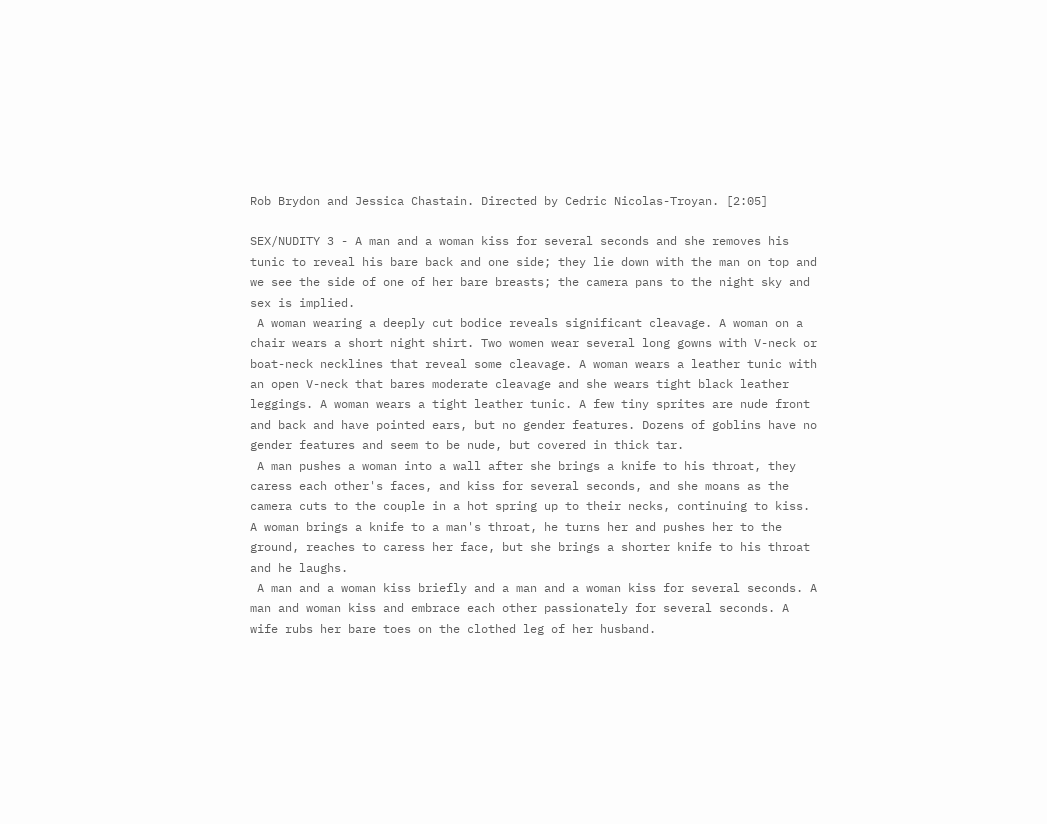Rob Brydon and Jessica Chastain. Directed by Cedric Nicolas-Troyan. [2:05]

SEX/NUDITY 3 - A man and a woman kiss for several seconds and she removes his tunic to reveal his bare back and one side; they lie down with the man on top and we see the side of one of her bare breasts; the camera pans to the night sky and sex is implied.
 A woman wearing a deeply cut bodice reveals significant cleavage. A woman on a chair wears a short night shirt. Two women wear several long gowns with V-neck or boat-neck necklines that reveal some cleavage. A woman wears a leather tunic with an open V-neck that bares moderate cleavage and she wears tight black leather leggings. A woman wears a tight leather tunic. A few tiny sprites are nude front and back and have pointed ears, but no gender features. Dozens of goblins have no gender features and seem to be nude, but covered in thick tar.
 A man pushes a woman into a wall after she brings a knife to his throat, they caress each other's faces, and kiss for several seconds, and she moans as the camera cuts to the couple in a hot spring up to their necks, continuing to kiss. A woman brings a knife to a man's throat, he turns her and pushes her to the ground, reaches to caress her face, but she brings a shorter knife to his throat and he laughs.
 A man and a woman kiss briefly and a man and a woman kiss for several seconds. A man and woman kiss and embrace each other passionately for several seconds. A wife rubs her bare toes on the clothed leg of her husband.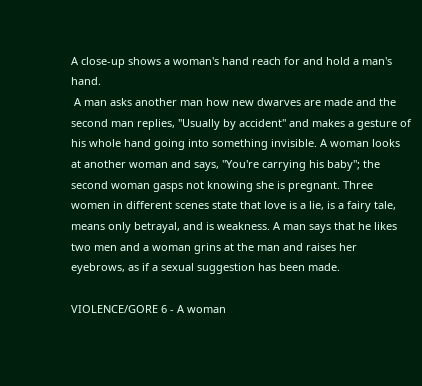A close-up shows a woman's hand reach for and hold a man's hand.
 A man asks another man how new dwarves are made and the second man replies, "Usually by accident" and makes a gesture of his whole hand going into something invisible. A woman looks at another woman and says, "You're carrying his baby"; the second woman gasps not knowing she is pregnant. Three women in different scenes state that love is a lie, is a fairy tale, means only betrayal, and is weakness. A man says that he likes two men and a woman grins at the man and raises her eyebrows, as if a sexual suggestion has been made.

VIOLENCE/GORE 6 - A woman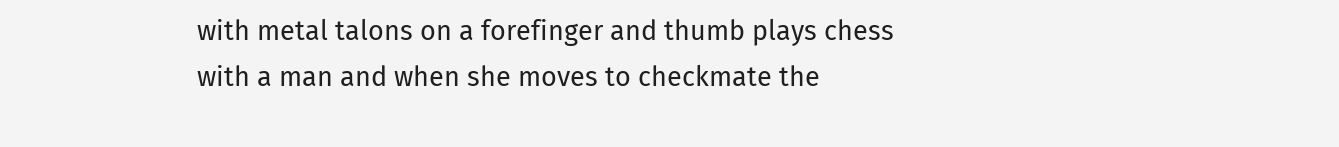with metal talons on a forefinger and thumb plays chess with a man and when she moves to checkmate the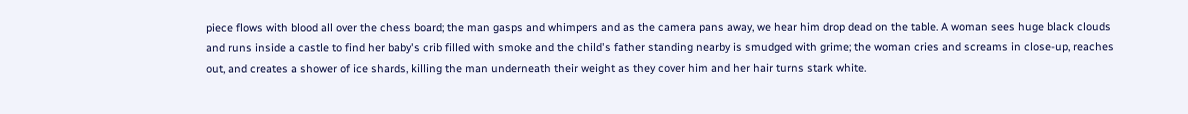piece flows with blood all over the chess board; the man gasps and whimpers and as the camera pans away, we hear him drop dead on the table. A woman sees huge black clouds and runs inside a castle to find her baby's crib filled with smoke and the child's father standing nearby is smudged with grime; the woman cries and screams in close-up, reaches out, and creates a shower of ice shards, killing the man underneath their weight as they cover him and her hair turns stark white.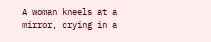A woman kneels at a mirror, crying in a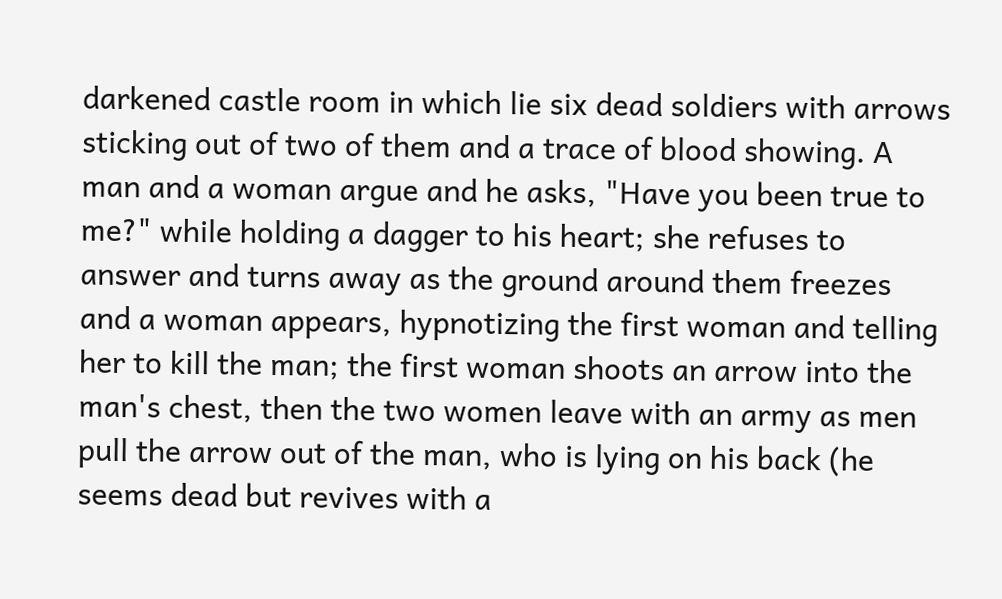darkened castle room in which lie six dead soldiers with arrows sticking out of two of them and a trace of blood showing. A man and a woman argue and he asks, "Have you been true to me?" while holding a dagger to his heart; she refuses to answer and turns away as the ground around them freezes and a woman appears, hypnotizing the first woman and telling her to kill the man; the first woman shoots an arrow into the man's chest, then the two women leave with an army as men pull the arrow out of the man, who is lying on his back (he seems dead but revives with a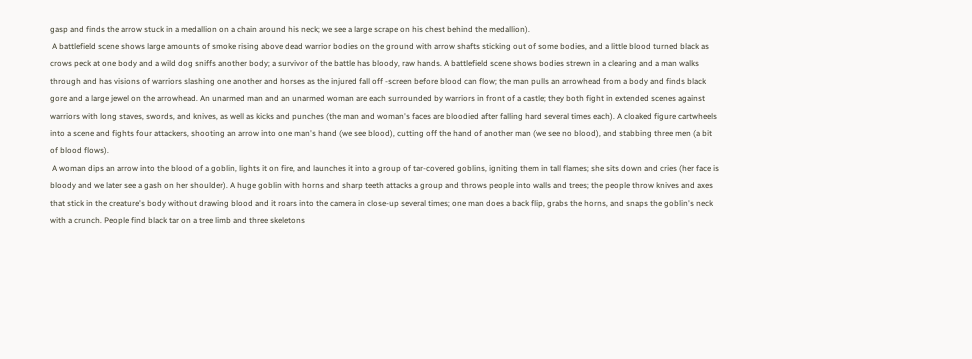gasp and finds the arrow stuck in a medallion on a chain around his neck; we see a large scrape on his chest behind the medallion).
 A battlefield scene shows large amounts of smoke rising above dead warrior bodies on the ground with arrow shafts sticking out of some bodies, and a little blood turned black as crows peck at one body and a wild dog sniffs another body; a survivor of the battle has bloody, raw hands. A battlefield scene shows bodies strewn in a clearing and a man walks through and has visions of warriors slashing one another and horses as the injured fall off -screen before blood can flow; the man pulls an arrowhead from a body and finds black gore and a large jewel on the arrowhead. An unarmed man and an unarmed woman are each surrounded by warriors in front of a castle; they both fight in extended scenes against warriors with long staves, swords, and knives, as well as kicks and punches (the man and woman's faces are bloodied after falling hard several times each). A cloaked figure cartwheels into a scene and fights four attackers, shooting an arrow into one man's hand (we see blood), cutting off the hand of another man (we see no blood), and stabbing three men (a bit of blood flows).
 A woman dips an arrow into the blood of a goblin, lights it on fire, and launches it into a group of tar-covered goblins, igniting them in tall flames; she sits down and cries (her face is bloody and we later see a gash on her shoulder). A huge goblin with horns and sharp teeth attacks a group and throws people into walls and trees; the people throw knives and axes that stick in the creature's body without drawing blood and it roars into the camera in close-up several times; one man does a back flip, grabs the horns, and snaps the goblin's neck with a crunch. People find black tar on a tree limb and three skeletons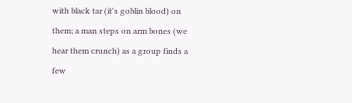with black tar (it's goblin blood) on them; a man steps on arm bones (we hear them crunch) as a group finds a few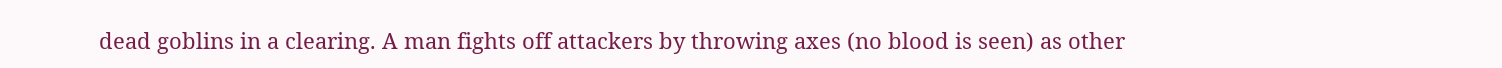dead goblins in a clearing. A man fights off attackers by throwing axes (no blood is seen) as other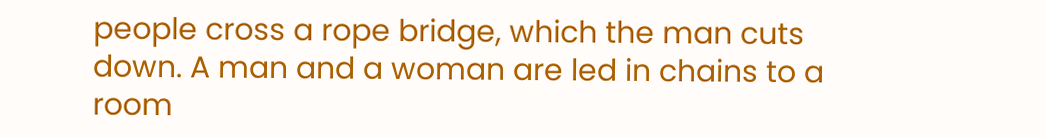people cross a rope bridge, which the man cuts down. A man and a woman are led in chains to a room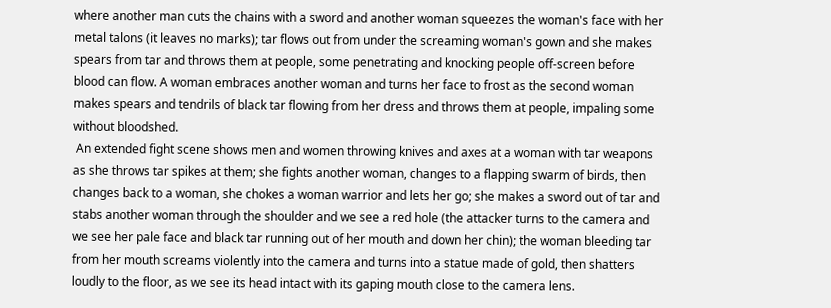where another man cuts the chains with a sword and another woman squeezes the woman's face with her metal talons (it leaves no marks); tar flows out from under the screaming woman's gown and she makes spears from tar and throws them at people, some penetrating and knocking people off-screen before blood can flow. A woman embraces another woman and turns her face to frost as the second woman makes spears and tendrils of black tar flowing from her dress and throws them at people, impaling some without bloodshed.
 An extended fight scene shows men and women throwing knives and axes at a woman with tar weapons as she throws tar spikes at them; she fights another woman, changes to a flapping swarm of birds, then changes back to a woman, she chokes a woman warrior and lets her go; she makes a sword out of tar and stabs another woman through the shoulder and we see a red hole (the attacker turns to the camera and we see her pale face and black tar running out of her mouth and down her chin); the woman bleeding tar from her mouth screams violently into the camera and turns into a statue made of gold, then shatters loudly to the floor, as we see its head intact with its gaping mouth close to the camera lens.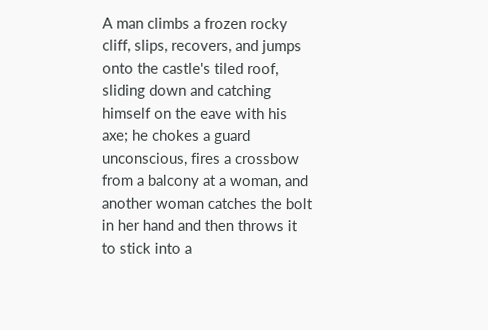A man climbs a frozen rocky cliff, slips, recovers, and jumps onto the castle's tiled roof, sliding down and catching himself on the eave with his axe; he chokes a guard unconscious, fires a crossbow from a balcony at a woman, and another woman catches the bolt in her hand and then throws it to stick into a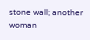stone wall; another woman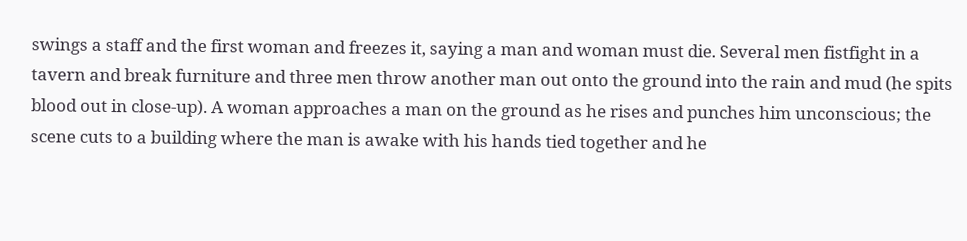swings a staff and the first woman and freezes it, saying a man and woman must die. Several men fistfight in a tavern and break furniture and three men throw another man out onto the ground into the rain and mud (he spits blood out in close-up). A woman approaches a man on the ground as he rises and punches him unconscious; the scene cuts to a building where the man is awake with his hands tied together and he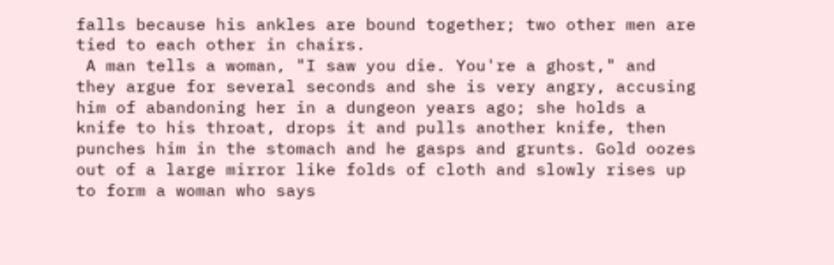falls because his ankles are bound together; two other men are tied to each other in chairs.
 A man tells a woman, "I saw you die. You're a ghost," and they argue for several seconds and she is very angry, accusing him of abandoning her in a dungeon years ago; she holds a knife to his throat, drops it and pulls another knife, then punches him in the stomach and he gasps and grunts. Gold oozes out of a large mirror like folds of cloth and slowly rises up to form a woman who says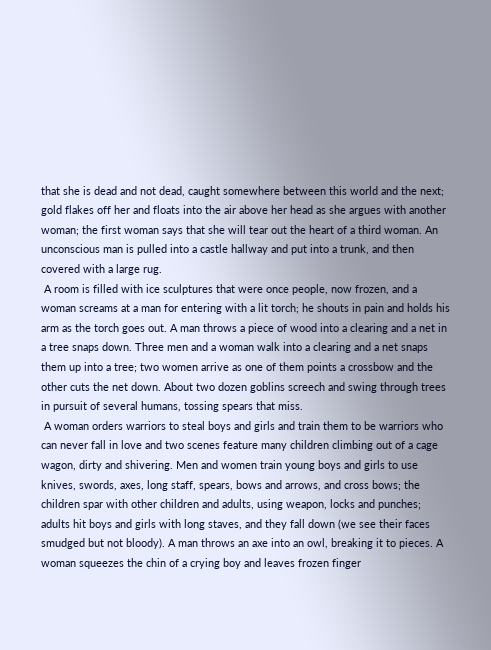that she is dead and not dead, caught somewhere between this world and the next; gold flakes off her and floats into the air above her head as she argues with another woman; the first woman says that she will tear out the heart of a third woman. An unconscious man is pulled into a castle hallway and put into a trunk, and then covered with a large rug.
 A room is filled with ice sculptures that were once people, now frozen, and a woman screams at a man for entering with a lit torch; he shouts in pain and holds his arm as the torch goes out. A man throws a piece of wood into a clearing and a net in a tree snaps down. Three men and a woman walk into a clearing and a net snaps them up into a tree; two women arrive as one of them points a crossbow and the other cuts the net down. About two dozen goblins screech and swing through trees in pursuit of several humans, tossing spears that miss.
 A woman orders warriors to steal boys and girls and train them to be warriors who can never fall in love and two scenes feature many children climbing out of a cage wagon, dirty and shivering. Men and women train young boys and girls to use knives, swords, axes, long staff, spears, bows and arrows, and cross bows; the children spar with other children and adults, using weapon, locks and punches; adults hit boys and girls with long staves, and they fall down (we see their faces smudged but not bloody). A man throws an axe into an owl, breaking it to pieces. A woman squeezes the chin of a crying boy and leaves frozen finger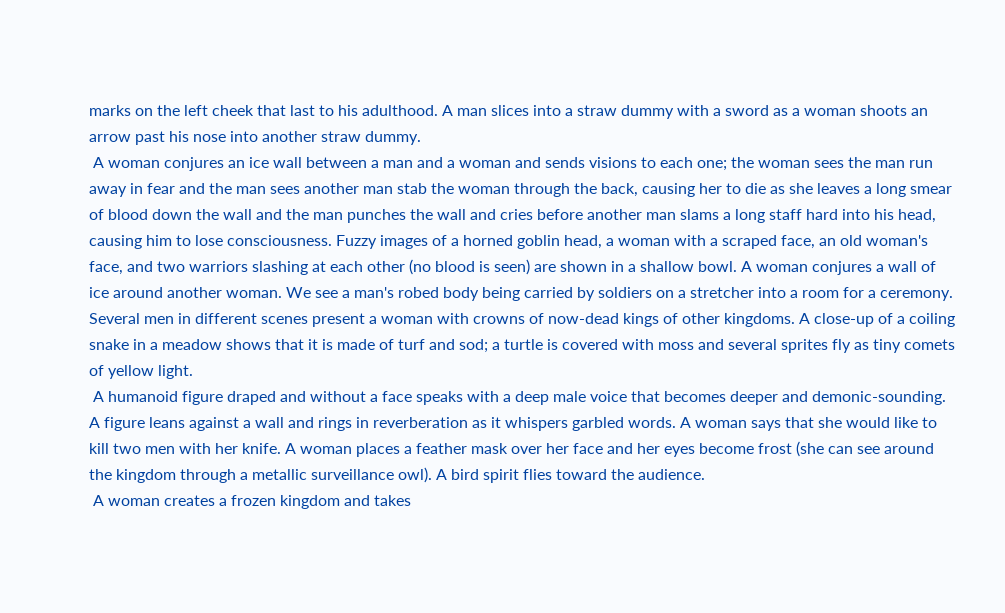marks on the left cheek that last to his adulthood. A man slices into a straw dummy with a sword as a woman shoots an arrow past his nose into another straw dummy.
 A woman conjures an ice wall between a man and a woman and sends visions to each one; the woman sees the man run away in fear and the man sees another man stab the woman through the back, causing her to die as she leaves a long smear of blood down the wall and the man punches the wall and cries before another man slams a long staff hard into his head, causing him to lose consciousness. Fuzzy images of a horned goblin head, a woman with a scraped face, an old woman's face, and two warriors slashing at each other (no blood is seen) are shown in a shallow bowl. A woman conjures a wall of ice around another woman. We see a man's robed body being carried by soldiers on a stretcher into a room for a ceremony. Several men in different scenes present a woman with crowns of now-dead kings of other kingdoms. A close-up of a coiling snake in a meadow shows that it is made of turf and sod; a turtle is covered with moss and several sprites fly as tiny comets of yellow light.
 A humanoid figure draped and without a face speaks with a deep male voice that becomes deeper and demonic-sounding. A figure leans against a wall and rings in reverberation as it whispers garbled words. A woman says that she would like to kill two men with her knife. A woman places a feather mask over her face and her eyes become frost (she can see around the kingdom through a metallic surveillance owl). A bird spirit flies toward the audience.
 A woman creates a frozen kingdom and takes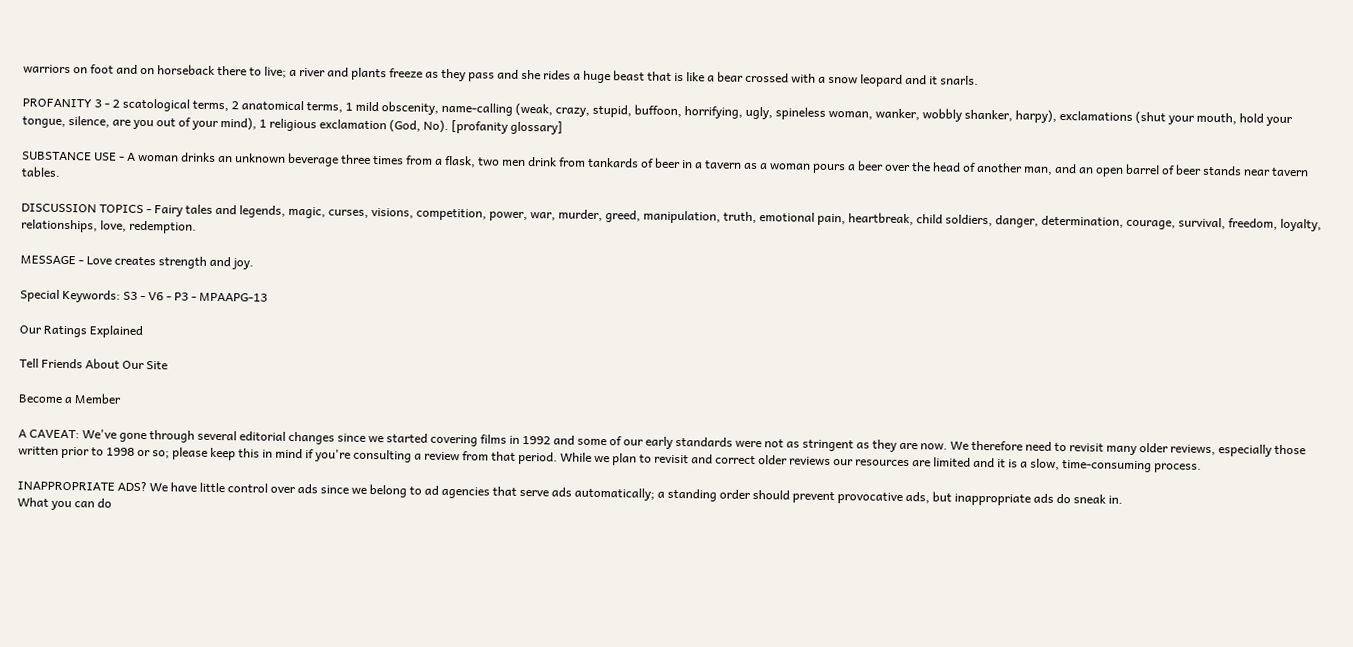warriors on foot and on horseback there to live; a river and plants freeze as they pass and she rides a huge beast that is like a bear crossed with a snow leopard and it snarls.

PROFANITY 3 - 2 scatological terms, 2 anatomical terms, 1 mild obscenity, name-calling (weak, crazy, stupid, buffoon, horrifying, ugly, spineless woman, wanker, wobbly shanker, harpy), exclamations (shut your mouth, hold your tongue, silence, are you out of your mind), 1 religious exclamation (God, No). [profanity glossary]

SUBSTANCE USE - A woman drinks an unknown beverage three times from a flask, two men drink from tankards of beer in a tavern as a woman pours a beer over the head of another man, and an open barrel of beer stands near tavern tables.

DISCUSSION TOPICS - Fairy tales and legends, magic, curses, visions, competition, power, war, murder, greed, manipulation, truth, emotional pain, heartbreak, child soldiers, danger, determination, courage, survival, freedom, loyalty, relationships, love, redemption.

MESSAGE - Love creates strength and joy.

Special Keywords: S3 - V6 - P3 - MPAAPG-13

Our Ratings Explained

Tell Friends About Our Site

Become a Member

A CAVEAT: We've gone through several editorial changes since we started covering films in 1992 and some of our early standards were not as stringent as they are now. We therefore need to revisit many older reviews, especially those written prior to 1998 or so; please keep this in mind if you're consulting a review from that period. While we plan to revisit and correct older reviews our resources are limited and it is a slow, time-consuming process.

INAPPROPRIATE ADS? We have little control over ads since we belong to ad agencies that serve ads automatically; a standing order should prevent provocative ads, but inappropriate ads do sneak in.
What you can do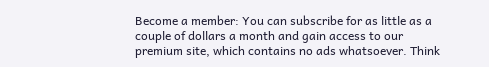Become a member: You can subscribe for as little as a couple of dollars a month and gain access to our premium site, which contains no ads whatsoever. Think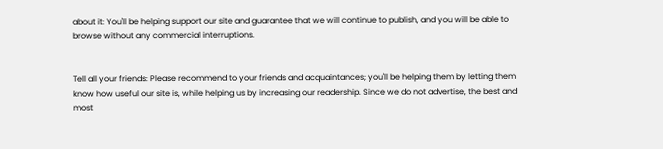about it: You'll be helping support our site and guarantee that we will continue to publish, and you will be able to browse without any commercial interruptions.


Tell all your friends: Please recommend to your friends and acquaintances; you'll be helping them by letting them know how useful our site is, while helping us by increasing our readership. Since we do not advertise, the best and most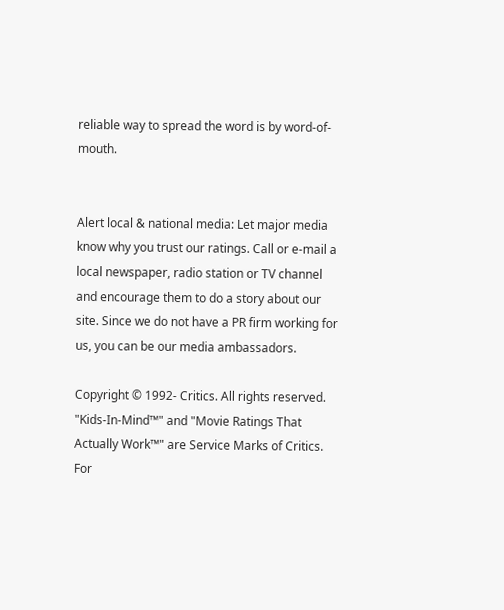reliable way to spread the word is by word-of-mouth.


Alert local & national media: Let major media know why you trust our ratings. Call or e-mail a local newspaper, radio station or TV channel and encourage them to do a story about our site. Since we do not have a PR firm working for us, you can be our media ambassadors.

Copyright © 1992- Critics. All rights reserved. "Kids-In-Mind™" and "Movie Ratings That Actually Work™" are Service Marks of Critics. For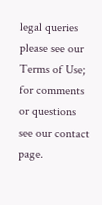legal queries please see our Terms of Use; for comments or questions see our contact page.